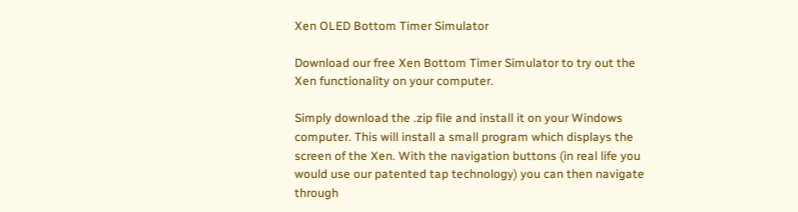Xen OLED Bottom Timer Simulator

Download our free Xen Bottom Timer Simulator to try out the Xen functionality on your computer.

Simply download the .zip file and install it on your Windows computer. This will install a small program which displays the screen of the Xen. With the navigation buttons (in real life you would use our patented tap technology) you can then navigate through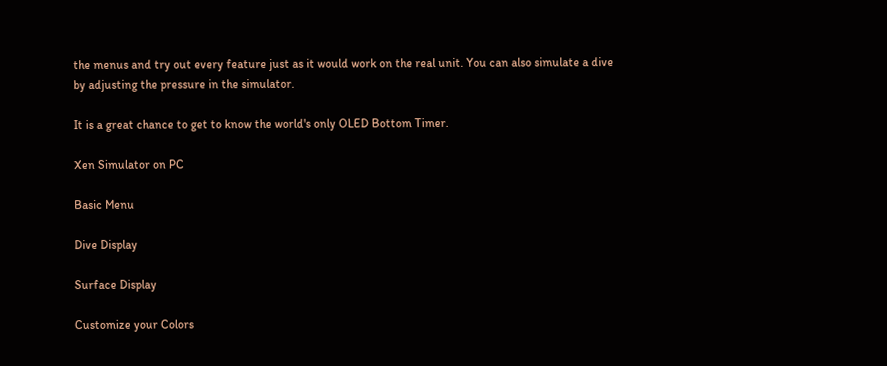the menus and try out every feature just as it would work on the real unit. You can also simulate a dive by adjusting the pressure in the simulator.

It is a great chance to get to know the world's only OLED Bottom Timer.

Xen Simulator on PC

Basic Menu

Dive Display

Surface Display

Customize your Colors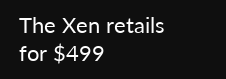The Xen retails for $499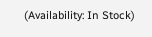(Availability: In Stock)